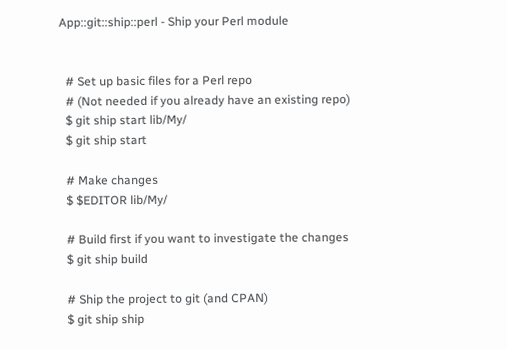App::git::ship::perl - Ship your Perl module


  # Set up basic files for a Perl repo
  # (Not needed if you already have an existing repo)
  $ git ship start lib/My/
  $ git ship start

  # Make changes
  $ $EDITOR lib/My/

  # Build first if you want to investigate the changes
  $ git ship build

  # Ship the project to git (and CPAN)
  $ git ship ship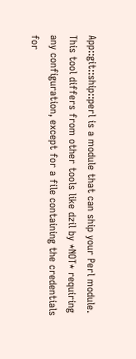App::git::ship::perl is a module that can ship your Perl module. This tool differs from other tools like dzil by *NOT* requiring any configuration, except for a file containing the credentials for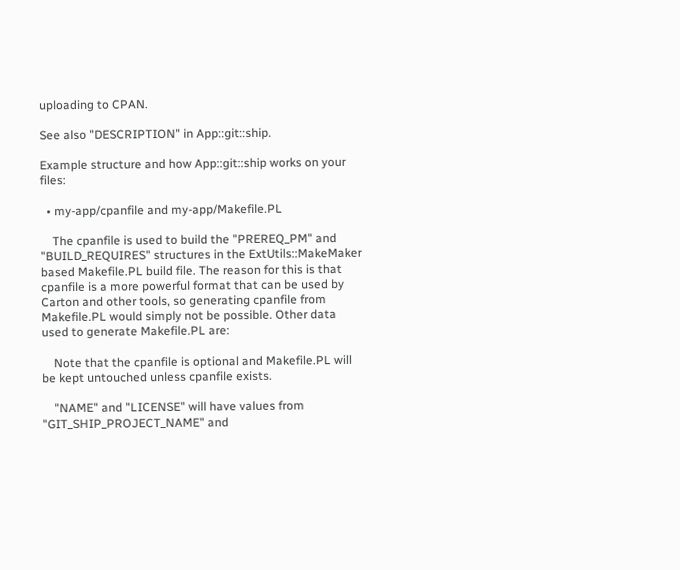uploading to CPAN.

See also "DESCRIPTION" in App::git::ship.

Example structure and how App::git::ship works on your files:

  • my-app/cpanfile and my-app/Makefile.PL

    The cpanfile is used to build the "PREREQ_PM" and "BUILD_REQUIRES" structures in the ExtUtils::MakeMaker based Makefile.PL build file. The reason for this is that cpanfile is a more powerful format that can be used by Carton and other tools, so generating cpanfile from Makefile.PL would simply not be possible. Other data used to generate Makefile.PL are:

    Note that the cpanfile is optional and Makefile.PL will be kept untouched unless cpanfile exists.

    "NAME" and "LICENSE" will have values from "GIT_SHIP_PROJECT_NAME" and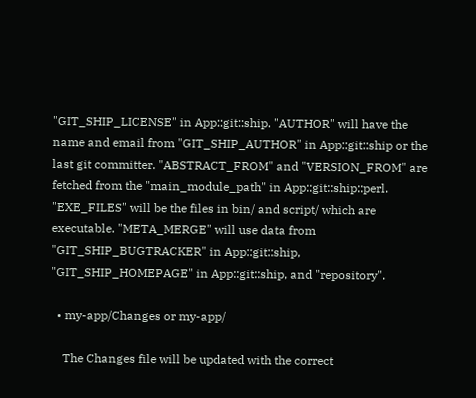"GIT_SHIP_LICENSE" in App::git::ship. "AUTHOR" will have the name and email from "GIT_SHIP_AUTHOR" in App::git::ship or the last git committer. "ABSTRACT_FROM" and "VERSION_FROM" are fetched from the "main_module_path" in App::git::ship::perl. "EXE_FILES" will be the files in bin/ and script/ which are executable. "META_MERGE" will use data from "GIT_SHIP_BUGTRACKER" in App::git::ship, "GIT_SHIP_HOMEPAGE" in App::git::ship, and "repository".

  • my-app/Changes or my-app/

    The Changes file will be updated with the correct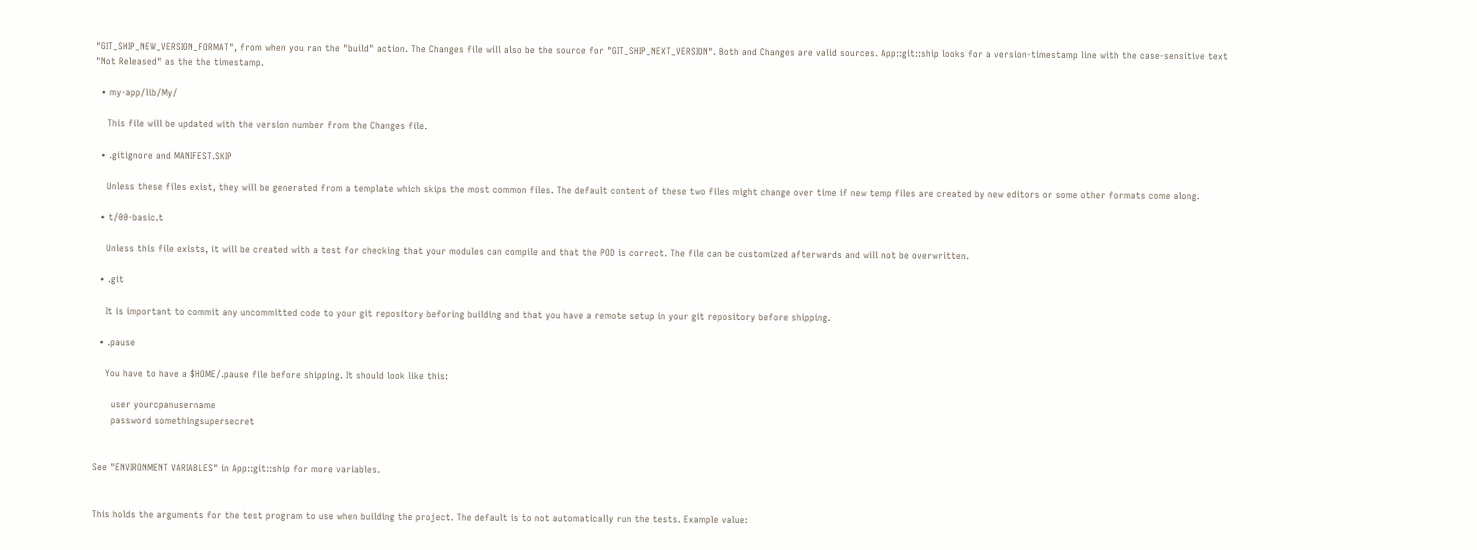"GIT_SHIP_NEW_VERSION_FORMAT", from when you ran the "build" action. The Changes file will also be the source for "GIT_SHIP_NEXT_VERSION". Both and Changes are valid sources. App::git::ship looks for a version-timestamp line with the case-sensitive text "Not Released" as the the timestamp.

  • my-app/lib/My/

    This file will be updated with the version number from the Changes file.

  • .gitignore and MANIFEST.SKIP

    Unless these files exist, they will be generated from a template which skips the most common files. The default content of these two files might change over time if new temp files are created by new editors or some other formats come along.

  • t/00-basic.t

    Unless this file exists, it will be created with a test for checking that your modules can compile and that the POD is correct. The file can be customized afterwards and will not be overwritten.

  • .git

    It is important to commit any uncommitted code to your git repository beforing building and that you have a remote setup in your git repository before shipping.

  • .pause

    You have to have a $HOME/.pause file before shipping. It should look like this:

      user yourcpanusername
      password somethingsupersecret


See "ENVIRONMENT VARIABLES" in App::git::ship for more variables.


This holds the arguments for the test program to use when building the project. The default is to not automatically run the tests. Example value: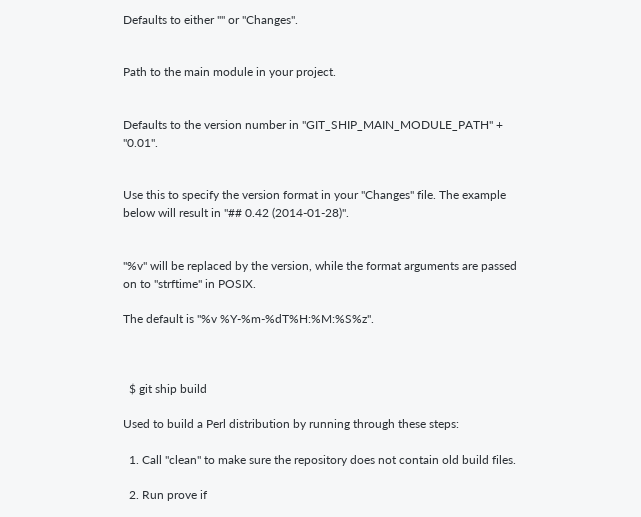Defaults to either "" or "Changes".


Path to the main module in your project.


Defaults to the version number in "GIT_SHIP_MAIN_MODULE_PATH" + "0.01".


Use this to specify the version format in your "Changes" file. The example below will result in "## 0.42 (2014-01-28)".


"%v" will be replaced by the version, while the format arguments are passed on to "strftime" in POSIX.

The default is "%v %Y-%m-%dT%H:%M:%S%z".



  $ git ship build

Used to build a Perl distribution by running through these steps:

  1. Call "clean" to make sure the repository does not contain old build files.

  2. Run prove if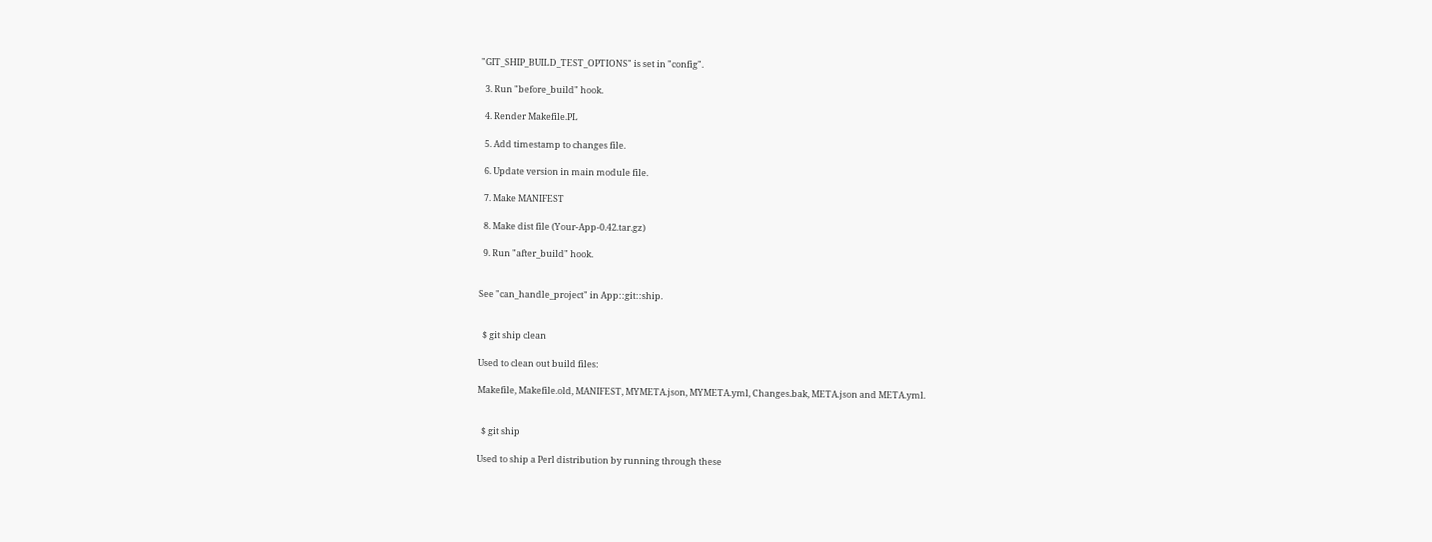"GIT_SHIP_BUILD_TEST_OPTIONS" is set in "config".

  3. Run "before_build" hook.

  4. Render Makefile.PL

  5. Add timestamp to changes file.

  6. Update version in main module file.

  7. Make MANIFEST

  8. Make dist file (Your-App-0.42.tar.gz)

  9. Run "after_build" hook.


See "can_handle_project" in App::git::ship.


  $ git ship clean

Used to clean out build files:

Makefile, Makefile.old, MANIFEST, MYMETA.json, MYMETA.yml, Changes.bak, META.json and META.yml.


  $ git ship

Used to ship a Perl distribution by running through these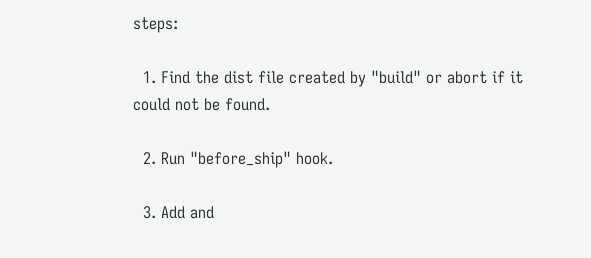steps:

  1. Find the dist file created by "build" or abort if it could not be found.

  2. Run "before_ship" hook.

  3. Add and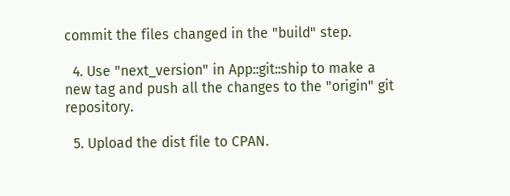commit the files changed in the "build" step.

  4. Use "next_version" in App::git::ship to make a new tag and push all the changes to the "origin" git repository.

  5. Upload the dist file to CPAN.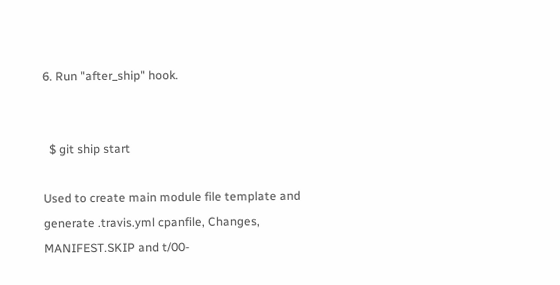6. Run "after_ship" hook.


  $ git ship start

Used to create main module file template and generate .travis.yml cpanfile, Changes, MANIFEST.SKIP and t/00-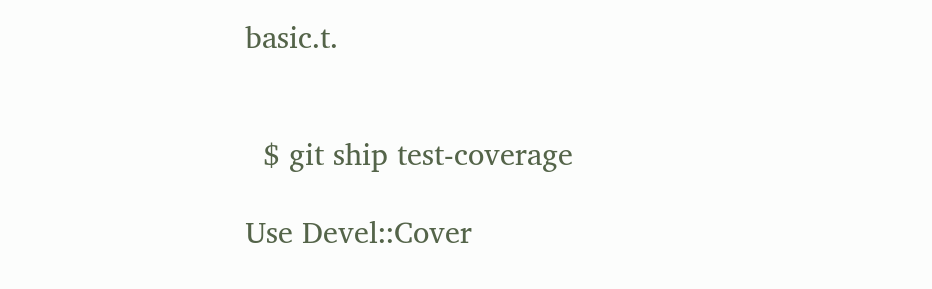basic.t.


  $ git ship test-coverage

Use Devel::Cover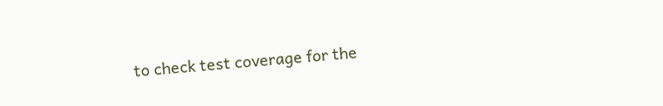to check test coverage for the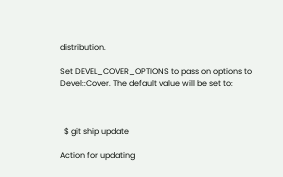distribution.

Set DEVEL_COVER_OPTIONS to pass on options to Devel::Cover. The default value will be set to:



  $ git ship update

Action for updating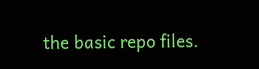the basic repo files.